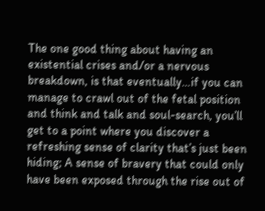The one good thing about having an existential crises and/or a nervous breakdown, is that eventually…if you can manage to crawl out of the fetal position and think and talk and soul-search, you’ll get to a point where you discover a refreshing sense of clarity that’s just been hiding; A sense of bravery that could only have been exposed through the rise out of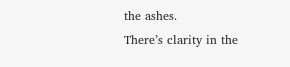the ashes.
There’s clarity in the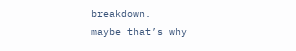breakdown.
maybe that’s why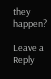they happen?

Leave a Reply